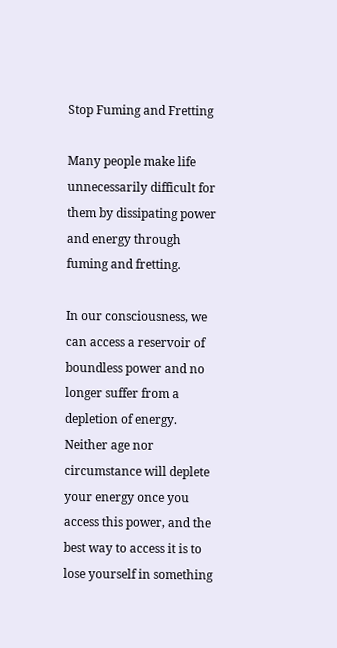Stop Fuming and Fretting

Many people make life unnecessarily difficult for them by dissipating power and energy through fuming and fretting.

In our consciousness, we can access a reservoir of boundless power and no longer suffer from a depletion of energy. Neither age nor circumstance will deplete your energy once you access this power, and the best way to access it is to lose yourself in something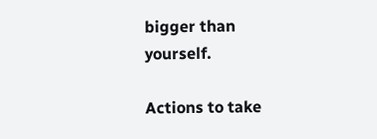bigger than yourself.

Actions to take